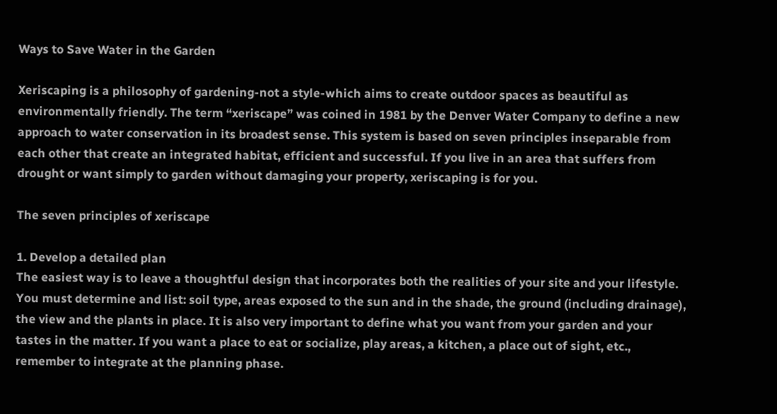Ways to Save Water in the Garden

Xeriscaping is a philosophy of gardening-not a style-which aims to create outdoor spaces as beautiful as environmentally friendly. The term “xeriscape” was coined in 1981 by the Denver Water Company to define a new approach to water conservation in its broadest sense. This system is based on seven principles inseparable from each other that create an integrated habitat, efficient and successful. If you live in an area that suffers from drought or want simply to garden without damaging your property, xeriscaping is for you.

The seven principles of xeriscape

1. Develop a detailed plan
The easiest way is to leave a thoughtful design that incorporates both the realities of your site and your lifestyle. You must determine and list: soil type, areas exposed to the sun and in the shade, the ground (including drainage), the view and the plants in place. It is also very important to define what you want from your garden and your tastes in the matter. If you want a place to eat or socialize, play areas, a kitchen, a place out of sight, etc., remember to integrate at the planning phase.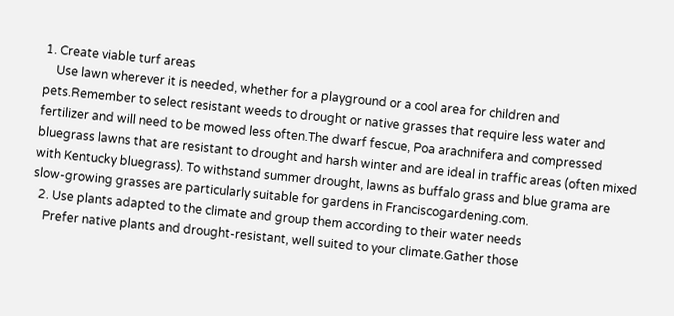1. Create viable turf areas
    Use lawn wherever it is needed, whether for a playground or a cool area for children and pets.Remember to select resistant weeds to drought or native grasses that require less water and fertilizer and will need to be mowed less often.The dwarf fescue, Poa arachnifera and compressed bluegrass lawns that are resistant to drought and harsh winter and are ideal in traffic areas (often mixed with Kentucky bluegrass). To withstand summer drought, lawns as buffalo grass and blue grama are slow-growing grasses are particularly suitable for gardens in Franciscogardening.com.
  2. Use plants adapted to the climate and group them according to their water needs
    Prefer native plants and drought-resistant, well suited to your climate.Gather those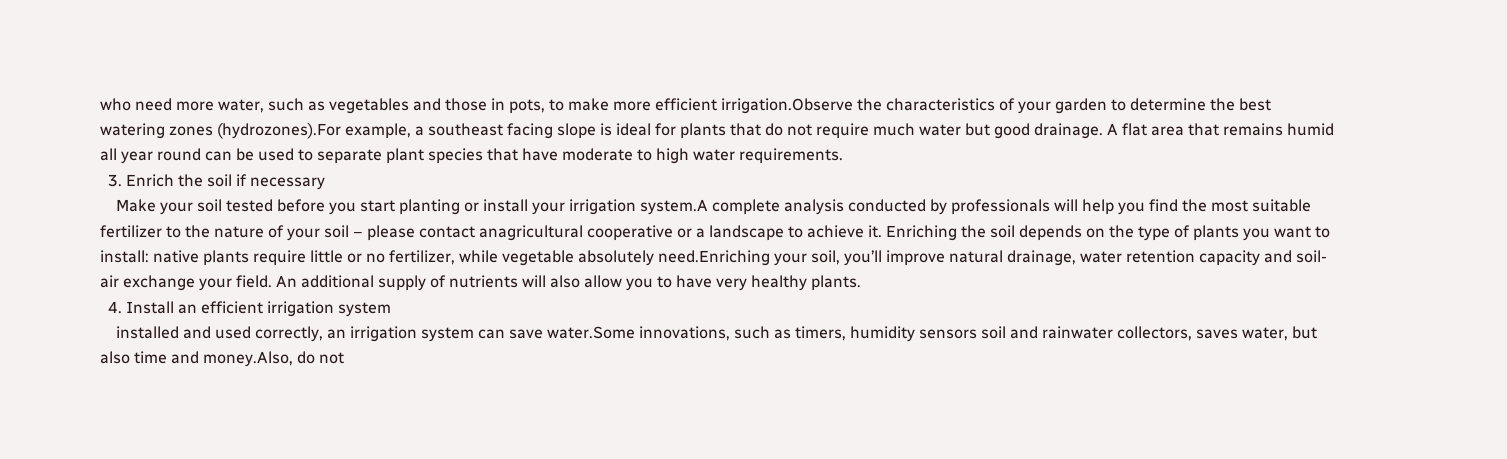who need more water, such as vegetables and those in pots, to make more efficient irrigation.Observe the characteristics of your garden to determine the best watering zones (hydrozones).For example, a southeast facing slope is ideal for plants that do not require much water but good drainage. A flat area that remains humid all year round can be used to separate plant species that have moderate to high water requirements.
  3. Enrich the soil if necessary
    Make your soil tested before you start planting or install your irrigation system.A complete analysis conducted by professionals will help you find the most suitable fertilizer to the nature of your soil – please contact anagricultural cooperative or a landscape to achieve it. Enriching the soil depends on the type of plants you want to install: native plants require little or no fertilizer, while vegetable absolutely need.Enriching your soil, you’ll improve natural drainage, water retention capacity and soil-air exchange your field. An additional supply of nutrients will also allow you to have very healthy plants.
  4. Install an efficient irrigation system
    installed and used correctly, an irrigation system can save water.Some innovations, such as timers, humidity sensors soil and rainwater collectors, saves water, but also time and money.Also, do not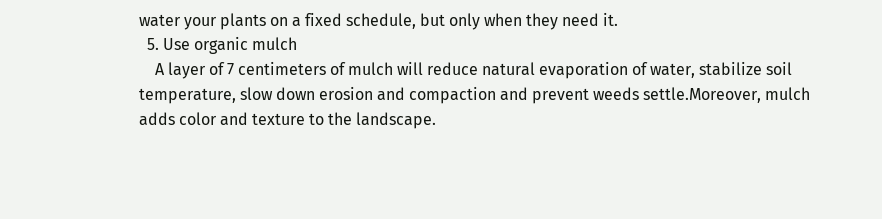water your plants on a fixed schedule, but only when they need it.
  5. Use organic mulch
    A layer of 7 centimeters of mulch will reduce natural evaporation of water, stabilize soil temperature, slow down erosion and compaction and prevent weeds settle.Moreover, mulch adds color and texture to the landscape.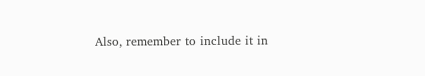Also, remember to include it in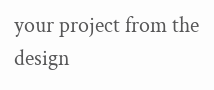your project from the design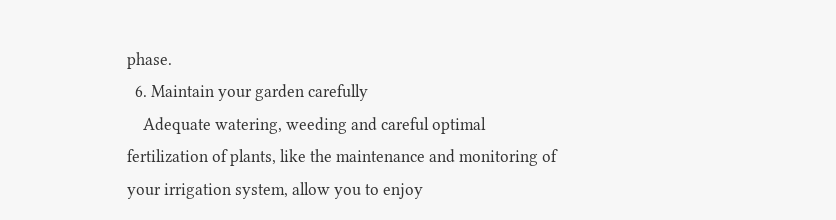phase.
  6. Maintain your garden carefully
    Adequate watering, weeding and careful optimal fertilization of plants, like the maintenance and monitoring of your irrigation system, allow you to enjoy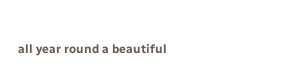all year round a beautiful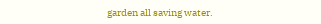garden all saving water.